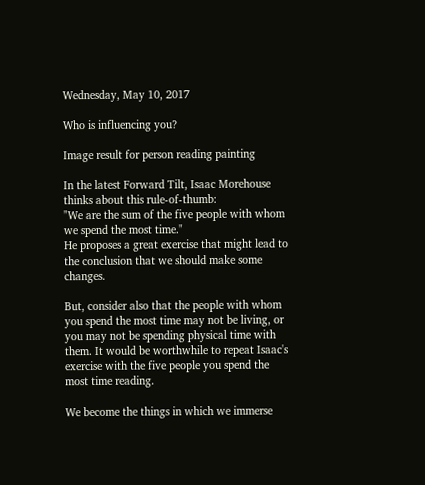Wednesday, May 10, 2017

Who is influencing you?

Image result for person reading painting

In the latest Forward Tilt, Isaac Morehouse thinks about this rule-of-thumb:
"We are the sum of the five people with whom we spend the most time."
He proposes a great exercise that might lead to the conclusion that we should make some changes.

But, consider also that the people with whom you spend the most time may not be living, or you may not be spending physical time with them. It would be worthwhile to repeat Isaac's exercise with the five people you spend the most time reading.

We become the things in which we immerse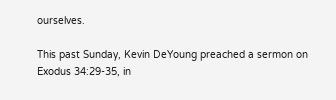ourselves.

This past Sunday, Kevin DeYoung preached a sermon on Exodus 34:29-35, in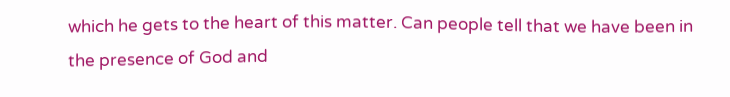which he gets to the heart of this matter. Can people tell that we have been in the presence of God and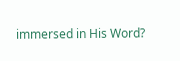immersed in His Word?